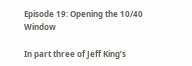Episode 19: Opening the 10/40 Window

In part three of Jeff King’s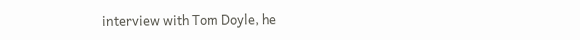interview with Tom Doyle, he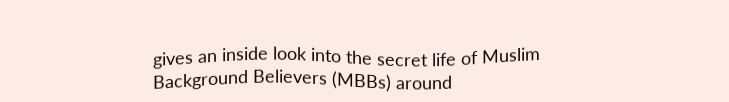gives an inside look into the secret life of Muslim Background Believers (MBBs) around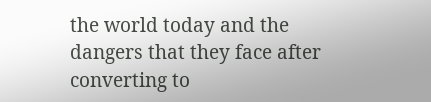the world today and the dangers that they face after converting to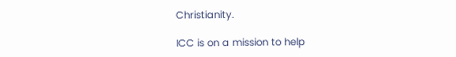Christianity.

ICC is on a mission to help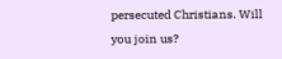persecuted Christians. Will you join us?